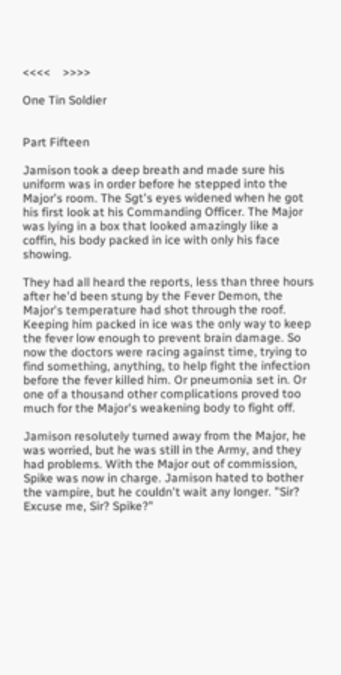<<<<    >>>>

One Tin Soldier


Part Fifteen

Jamison took a deep breath and made sure his uniform was in order before he stepped into the Major's room. The Sgt's eyes widened when he got his first look at his Commanding Officer. The Major was lying in a box that looked amazingly like a coffin, his body packed in ice with only his face showing.

They had all heard the reports, less than three hours after he'd been stung by the Fever Demon, the Major's temperature had shot through the roof. Keeping him packed in ice was the only way to keep the fever low enough to prevent brain damage. So now the doctors were racing against time, trying to find something, anything, to help fight the infection before the fever killed him. Or pneumonia set in. Or one of a thousand other complications proved too much for the Major's weakening body to fight off.

Jamison resolutely turned away from the Major, he was worried, but he was still in the Army, and they had problems. With the Major out of commission, Spike was now in charge. Jamison hated to bother the vampire, but he couldn't wait any longer. "Sir? Excuse me, Sir? Spike?"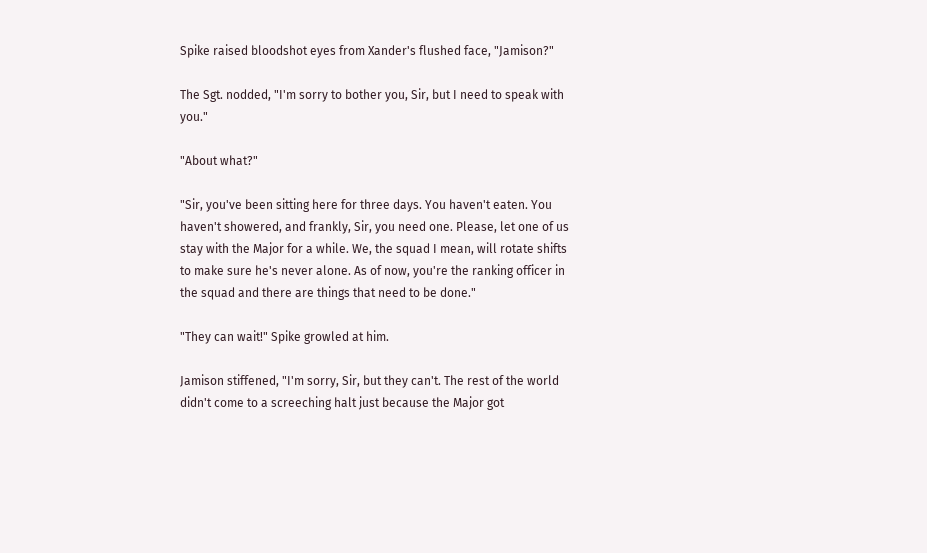Spike raised bloodshot eyes from Xander's flushed face, "Jamison?"

The Sgt. nodded, "I'm sorry to bother you, Sir, but I need to speak with you."

"About what?"

"Sir, you've been sitting here for three days. You haven't eaten. You haven't showered, and frankly, Sir, you need one. Please, let one of us stay with the Major for a while. We, the squad I mean, will rotate shifts to make sure he's never alone. As of now, you're the ranking officer in the squad and there are things that need to be done."

"They can wait!" Spike growled at him.

Jamison stiffened, "I'm sorry, Sir, but they can't. The rest of the world didn't come to a screeching halt just because the Major got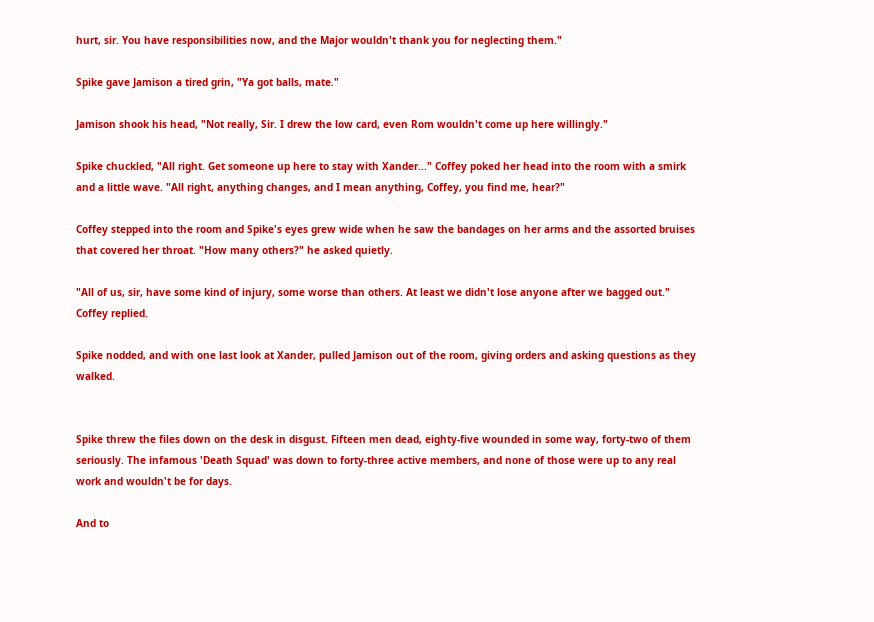hurt, sir. You have responsibilities now, and the Major wouldn't thank you for neglecting them."

Spike gave Jamison a tired grin, "Ya got balls, mate."

Jamison shook his head, "Not really, Sir. I drew the low card, even Rom wouldn't come up here willingly."

Spike chuckled, "All right. Get someone up here to stay with Xander..." Coffey poked her head into the room with a smirk and a little wave. "All right, anything changes, and I mean anything, Coffey, you find me, hear?"

Coffey stepped into the room and Spike's eyes grew wide when he saw the bandages on her arms and the assorted bruises that covered her throat. "How many others?" he asked quietly.

"All of us, sir, have some kind of injury, some worse than others. At least we didn't lose anyone after we bagged out." Coffey replied.

Spike nodded, and with one last look at Xander, pulled Jamison out of the room, giving orders and asking questions as they walked.


Spike threw the files down on the desk in disgust. Fifteen men dead, eighty-five wounded in some way, forty-two of them seriously. The infamous 'Death Squad' was down to forty-three active members, and none of those were up to any real work and wouldn't be for days.

And to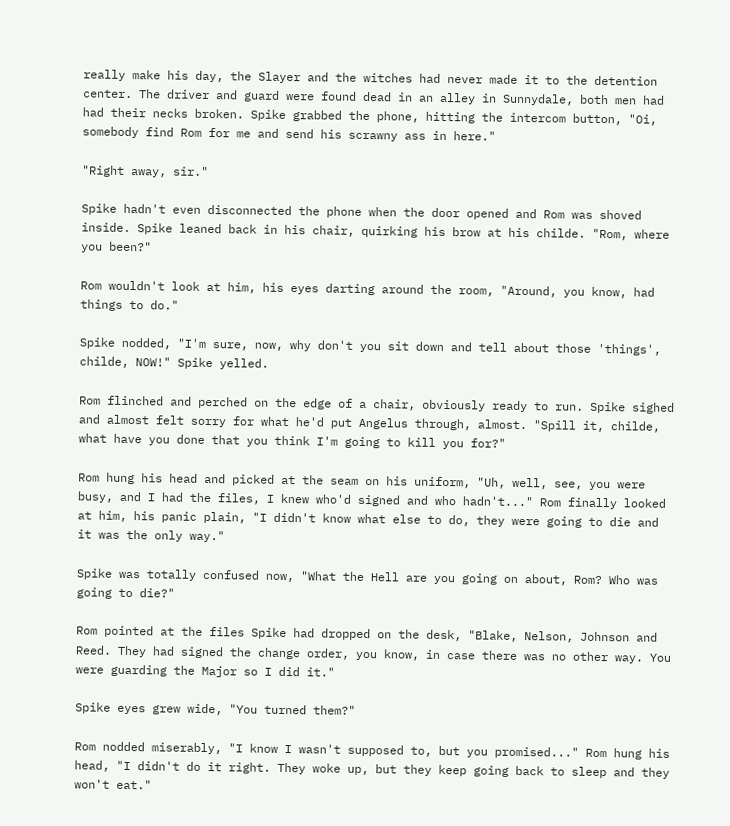really make his day, the Slayer and the witches had never made it to the detention center. The driver and guard were found dead in an alley in Sunnydale, both men had had their necks broken. Spike grabbed the phone, hitting the intercom button, "Oi, somebody find Rom for me and send his scrawny ass in here."

"Right away, sir."

Spike hadn't even disconnected the phone when the door opened and Rom was shoved inside. Spike leaned back in his chair, quirking his brow at his childe. "Rom, where you been?"

Rom wouldn't look at him, his eyes darting around the room, "Around, you know, had things to do."

Spike nodded, "I'm sure, now, why don't you sit down and tell about those 'things', childe, NOW!" Spike yelled.

Rom flinched and perched on the edge of a chair, obviously ready to run. Spike sighed and almost felt sorry for what he'd put Angelus through, almost. "Spill it, childe, what have you done that you think I'm going to kill you for?"

Rom hung his head and picked at the seam on his uniform, "Uh, well, see, you were busy, and I had the files, I knew who'd signed and who hadn't..." Rom finally looked at him, his panic plain, "I didn't know what else to do, they were going to die and it was the only way."

Spike was totally confused now, "What the Hell are you going on about, Rom? Who was going to die?"

Rom pointed at the files Spike had dropped on the desk, "Blake, Nelson, Johnson and Reed. They had signed the change order, you know, in case there was no other way. You were guarding the Major so I did it."

Spike eyes grew wide, "You turned them?"

Rom nodded miserably, "I know I wasn't supposed to, but you promised..." Rom hung his head, "I didn't do it right. They woke up, but they keep going back to sleep and they won't eat."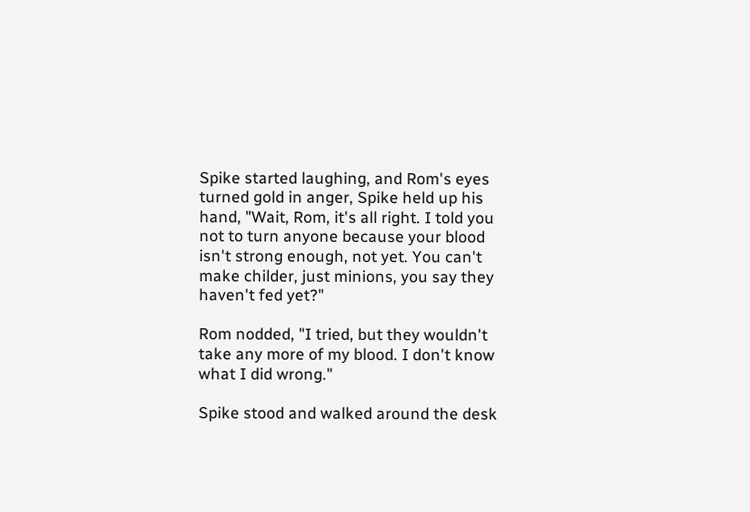Spike started laughing, and Rom's eyes turned gold in anger, Spike held up his hand, "Wait, Rom, it's all right. I told you not to turn anyone because your blood isn't strong enough, not yet. You can't make childer, just minions, you say they haven't fed yet?"

Rom nodded, "I tried, but they wouldn't take any more of my blood. I don't know what I did wrong."

Spike stood and walked around the desk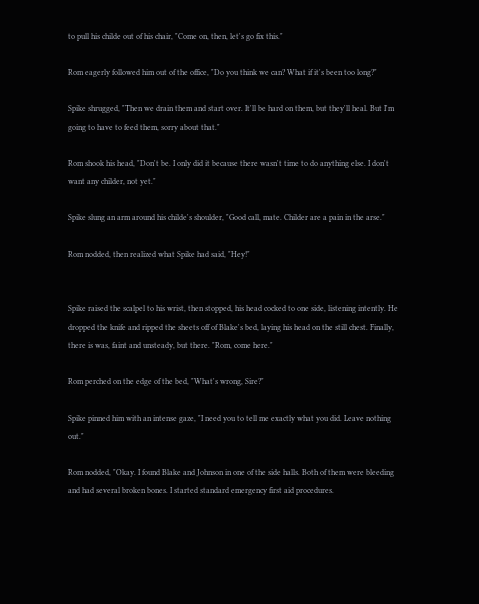to pull his childe out of his chair, "Come on, then, let's go fix this."

Rom eagerly followed him out of the office, "Do you think we can? What if it's been too long?"

Spike shrugged, "Then we drain them and start over. It'll be hard on them, but they'll heal. But I'm going to have to feed them, sorry about that."

Rom shook his head, "Don't be. I only did it because there wasn't time to do anything else. I don't want any childer, not yet."

Spike slung an arm around his childe's shoulder, "Good call, mate. Childer are a pain in the arse."

Rom nodded, then realized what Spike had said, "Hey!"


Spike raised the scalpel to his wrist, then stopped, his head cocked to one side, listening intently. He dropped the knife and ripped the sheets off of Blake's bed, laying his head on the still chest. Finally, there is was, faint and unsteady, but there. "Rom, come here."

Rom perched on the edge of the bed, "What's wrong, Sire?"

Spike pinned him with an intense gaze, "I need you to tell me exactly what you did. Leave nothing out."

Rom nodded, "Okay. I found Blake and Johnson in one of the side halls. Both of them were bleeding and had several broken bones. I started standard emergency first aid procedures.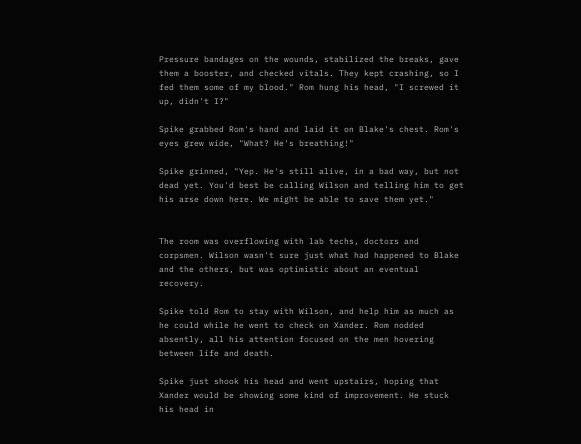Pressure bandages on the wounds, stabilized the breaks, gave them a booster, and checked vitals. They kept crashing, so I fed them some of my blood." Rom hung his head, "I screwed it up, didn't I?"

Spike grabbed Rom's hand and laid it on Blake's chest. Rom's eyes grew wide, "What? He's breathing!"

Spike grinned, "Yep. He's still alive, in a bad way, but not dead yet. You'd best be calling Wilson and telling him to get his arse down here. We might be able to save them yet."


The room was overflowing with lab techs, doctors and corpsmen. Wilson wasn't sure just what had happened to Blake and the others, but was optimistic about an eventual recovery.

Spike told Rom to stay with Wilson, and help him as much as he could while he went to check on Xander. Rom nodded absently, all his attention focused on the men hovering between life and death.

Spike just shook his head and went upstairs, hoping that Xander would be showing some kind of improvement. He stuck his head in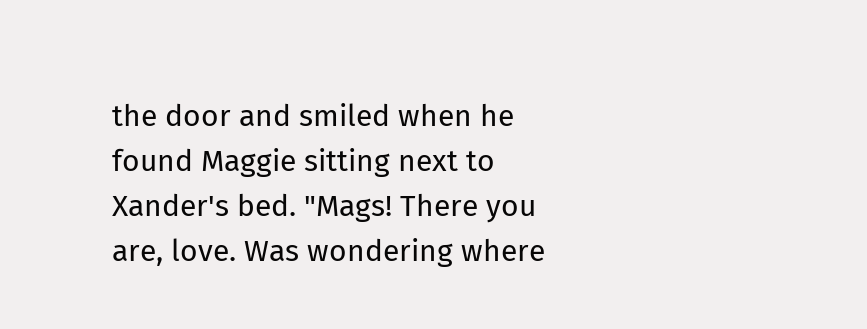the door and smiled when he found Maggie sitting next to Xander's bed. "Mags! There you are, love. Was wondering where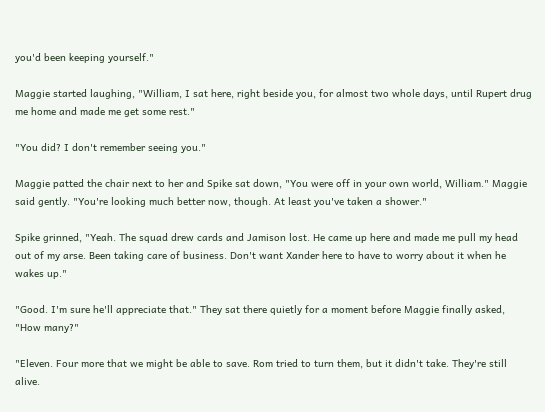you'd been keeping yourself."

Maggie started laughing, "William, I sat here, right beside you, for almost two whole days, until Rupert drug me home and made me get some rest."

"You did? I don't remember seeing you."

Maggie patted the chair next to her and Spike sat down, "You were off in your own world, William." Maggie said gently. "You're looking much better now, though. At least you've taken a shower."

Spike grinned, "Yeah. The squad drew cards and Jamison lost. He came up here and made me pull my head out of my arse. Been taking care of business. Don't want Xander here to have to worry about it when he wakes up."

"Good. I'm sure he'll appreciate that." They sat there quietly for a moment before Maggie finally asked, "How many?"

"Eleven. Four more that we might be able to save. Rom tried to turn them, but it didn't take. They're still alive.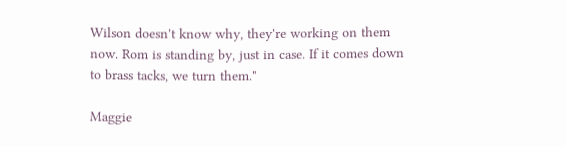Wilson doesn't know why, they're working on them now. Rom is standing by, just in case. If it comes down to brass tacks, we turn them."

Maggie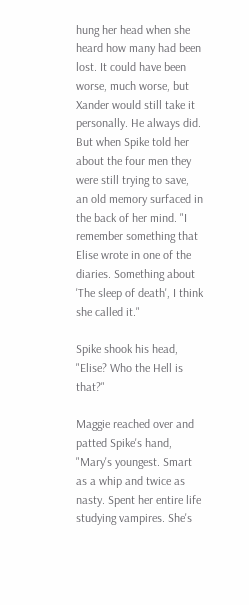hung her head when she heard how many had been lost. It could have been worse, much worse, but Xander would still take it personally. He always did. But when Spike told her about the four men they were still trying to save, an old memory surfaced in the back of her mind. "I remember something that Elise wrote in one of the diaries. Something about 'The sleep of death', I think she called it."

Spike shook his head, "Elise? Who the Hell is that?"

Maggie reached over and patted Spike's hand, "Mary's youngest. Smart as a whip and twice as nasty. Spent her entire life studying vampires. She's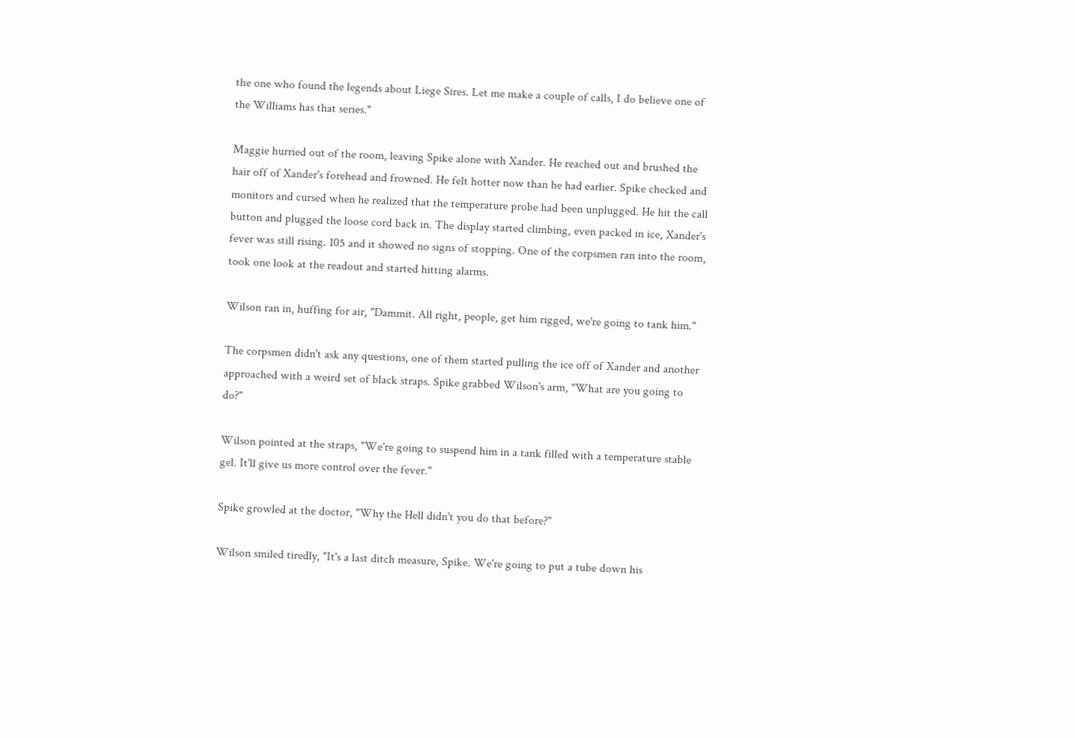the one who found the legends about Liege Sires. Let me make a couple of calls, I do believe one of the Williams has that series."

Maggie hurried out of the room, leaving Spike alone with Xander. He reached out and brushed the hair off of Xander's forehead and frowned. He felt hotter now than he had earlier. Spike checked and monitors and cursed when he realized that the temperature probe had been unplugged. He hit the call button and plugged the loose cord back in. The display started climbing, even packed in ice, Xander's fever was still rising. 105 and it showed no signs of stopping. One of the corpsmen ran into the room, took one look at the readout and started hitting alarms.

Wilson ran in, huffing for air, "Dammit. All right, people, get him rigged, we're going to tank him."

The corpsmen didn't ask any questions, one of them started pulling the ice off of Xander and another approached with a weird set of black straps. Spike grabbed Wilson's arm, "What are you going to do?"

Wilson pointed at the straps, "We're going to suspend him in a tank filled with a temperature stable gel. It'll give us more control over the fever."

Spike growled at the doctor, "Why the Hell didn't you do that before?"

Wilson smiled tiredly, "It's a last ditch measure, Spike. We're going to put a tube down his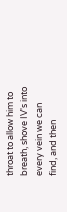throat to allow him to breath, shove IV's into every vein we can find, and then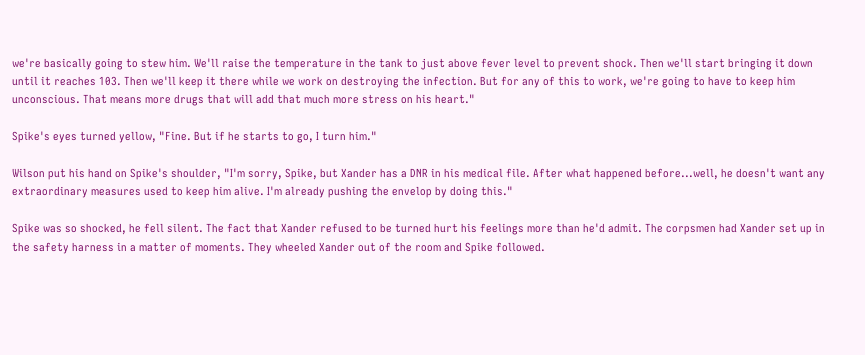we're basically going to stew him. We'll raise the temperature in the tank to just above fever level to prevent shock. Then we'll start bringing it down until it reaches 103. Then we'll keep it there while we work on destroying the infection. But for any of this to work, we're going to have to keep him unconscious. That means more drugs that will add that much more stress on his heart."

Spike's eyes turned yellow, "Fine. But if he starts to go, I turn him."

Wilson put his hand on Spike's shoulder, "I'm sorry, Spike, but Xander has a DNR in his medical file. After what happened before...well, he doesn't want any extraordinary measures used to keep him alive. I'm already pushing the envelop by doing this."

Spike was so shocked, he fell silent. The fact that Xander refused to be turned hurt his feelings more than he'd admit. The corpsmen had Xander set up in the safety harness in a matter of moments. They wheeled Xander out of the room and Spike followed.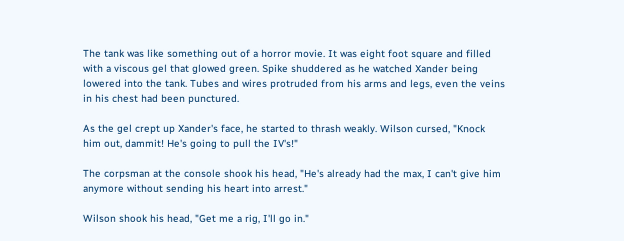The tank was like something out of a horror movie. It was eight foot square and filled with a viscous gel that glowed green. Spike shuddered as he watched Xander being lowered into the tank. Tubes and wires protruded from his arms and legs, even the veins in his chest had been punctured.

As the gel crept up Xander's face, he started to thrash weakly. Wilson cursed, "Knock him out, dammit! He's going to pull the IV's!"

The corpsman at the console shook his head, "He's already had the max, I can't give him anymore without sending his heart into arrest."

Wilson shook his head, "Get me a rig, I'll go in."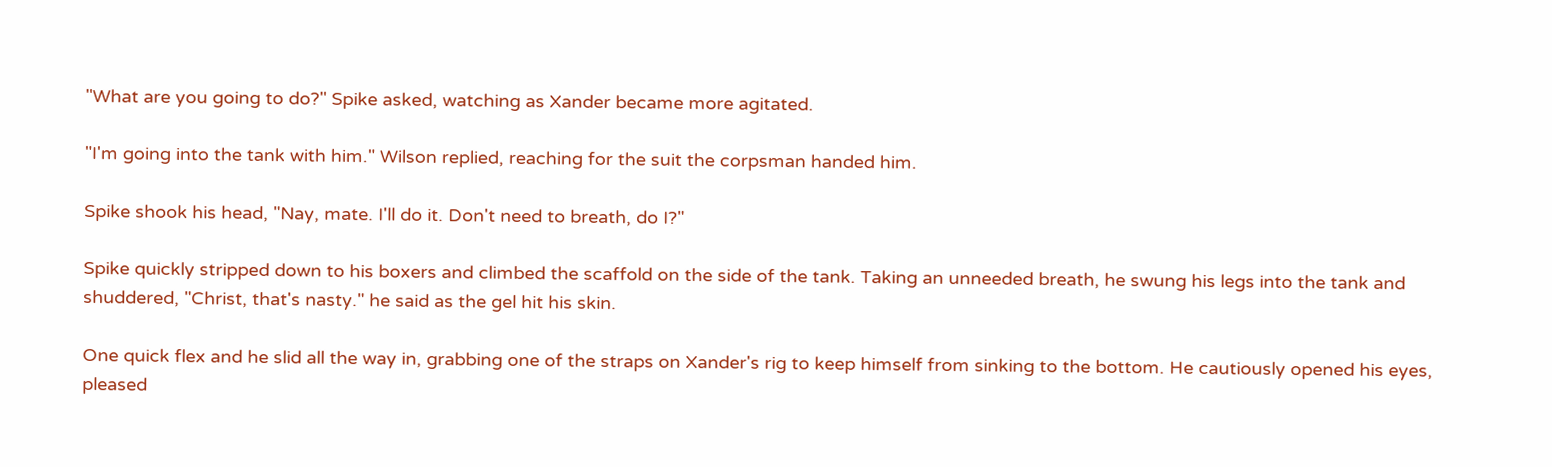"What are you going to do?" Spike asked, watching as Xander became more agitated.

"I'm going into the tank with him." Wilson replied, reaching for the suit the corpsman handed him.

Spike shook his head, "Nay, mate. I'll do it. Don't need to breath, do I?"

Spike quickly stripped down to his boxers and climbed the scaffold on the side of the tank. Taking an unneeded breath, he swung his legs into the tank and shuddered, "Christ, that's nasty." he said as the gel hit his skin.

One quick flex and he slid all the way in, grabbing one of the straps on Xander's rig to keep himself from sinking to the bottom. He cautiously opened his eyes, pleased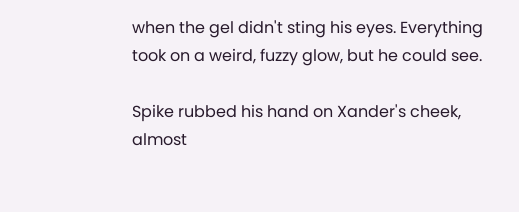when the gel didn't sting his eyes. Everything took on a weird, fuzzy glow, but he could see.

Spike rubbed his hand on Xander's cheek, almost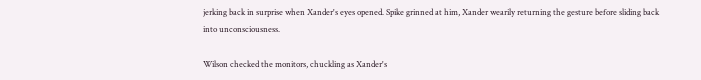jerking back in surprise when Xander's eyes opened. Spike grinned at him, Xander wearily returning the gesture before sliding back into unconsciousness.

Wilson checked the monitors, chuckling as Xander's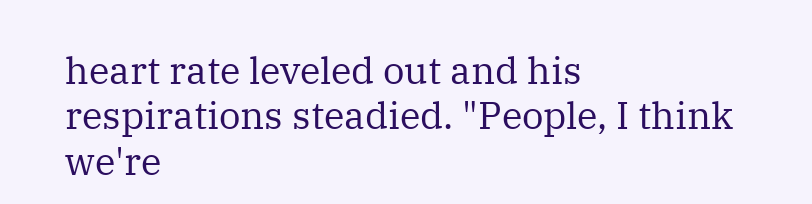heart rate leveled out and his respirations steadied. "People, I think we're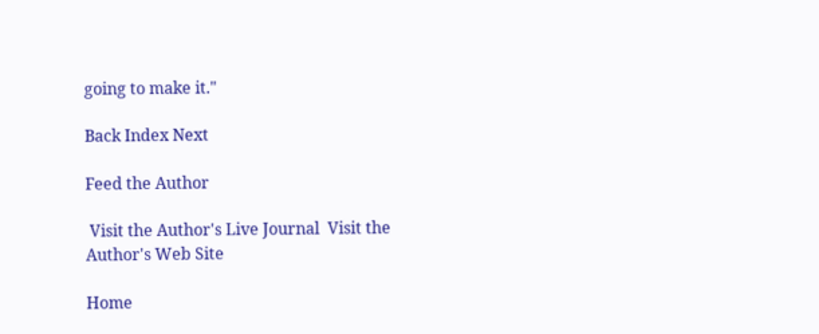going to make it."

Back Index Next

Feed the Author

 Visit the Author's Live Journal  Visit the Author's Web Site

Home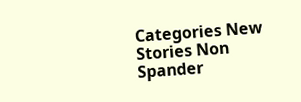Categories New Stories Non Spander